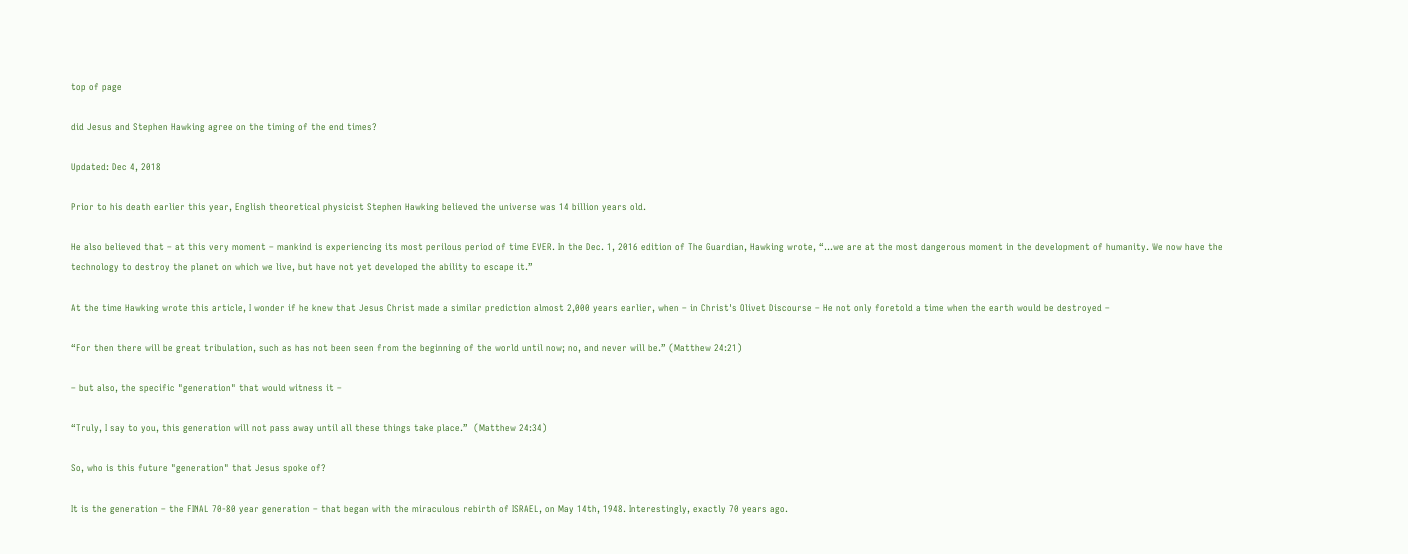top of page

did Jesus and Stephen Hawking agree on the timing of the end times?

Updated: Dec 4, 2018

Prior to his death earlier this year, English theoretical physicist Stephen Hawking believed the universe was 14 billion years old.

He also believed that – at this very moment – mankind is experiencing its most perilous period of time EVER. In the Dec. 1, 2016 edition of The Guardian, Hawking wrote, “…we are at the most dangerous moment in the development of humanity. We now have the technology to destroy the planet on which we live, but have not yet developed the ability to escape it.”

At the time Hawking wrote this article, I wonder if he knew that Jesus Christ made a similar prediction almost 2,000 years earlier, when – in Christ's Olivet Discourse – He not only foretold a time when the earth would be destroyed –

“For then there will be great tribulation, such as has not been seen from the beginning of the world until now; no, and never will be.” (Matthew 24:21)

– but also, the specific "generation" that would witness it –

“Truly, I say to you, this generation will not pass away until all these things take place.”  (Matthew 24:34)

So, who is this future "generation" that Jesus spoke of?

It is the generation – the FINAL 70-80 year generation – that began with the miraculous rebirth of ISRAEL, on May 14th, 1948. Interestingly, exactly 70 years ago.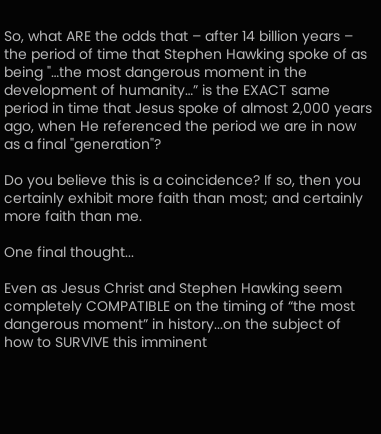So, what ARE the odds that – after 14 billion years – the period of time that Stephen Hawking spoke of as being "…the most dangerous moment in the development of humanity…” is the EXACT same period in time that Jesus spoke of almost 2,000 years ago, when He referenced the period we are in now as a final "generation"?

Do you believe this is a coincidence? If so, then you certainly exhibit more faith than most; and certainly more faith than me.

One final thought...

Even as Jesus Christ and Stephen Hawking seem completely COMPATIBLE on the timing of “the most dangerous moment” in history...on the subject of how to SURVIVE this imminent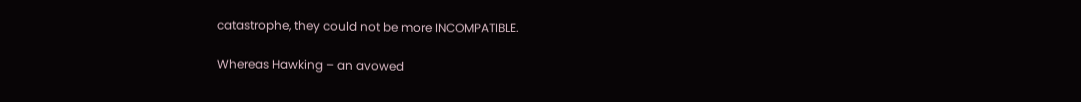catastrophe, they could not be more INCOMPATIBLE.

Whereas Hawking – an avowed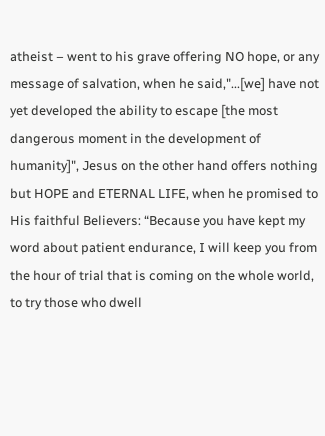atheist – went to his grave offering NO hope, or any message of salvation, when he said,"...[we] have not yet developed the ability to escape [the most dangerous moment in the development of humanity]", Jesus on the other hand offers nothing but HOPE and ETERNAL LIFE, when he promised to His faithful Believers: “Because you have kept my word about patient endurance, I will keep you from the hour of trial that is coming on the whole world, to try those who dwell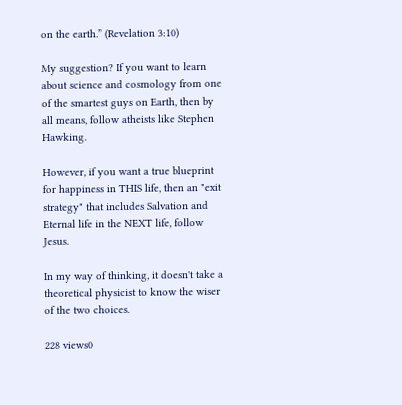on the earth.” (Revelation 3:10)

My suggestion? If you want to learn about science and cosmology from one of the smartest guys on Earth, then by all means, follow atheists like Stephen Hawking.

However, if you want a true blueprint for happiness in THIS life, then an "exit strategy" that includes Salvation and Eternal life in the NEXT life, follow Jesus.

In my way of thinking, it doesn't take a theoretical physicist to know the wiser of the two choices.

228 views0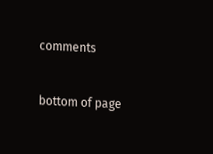comments


bottom of page